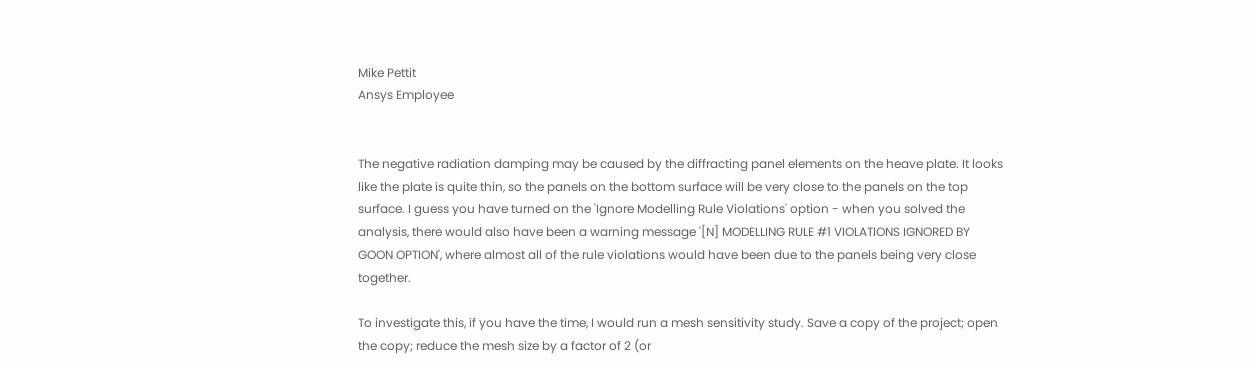Mike Pettit
Ansys Employee


The negative radiation damping may be caused by the diffracting panel elements on the heave plate. It looks like the plate is quite thin, so the panels on the bottom surface will be very close to the panels on the top surface. I guess you have turned on the 'Ignore Modelling Rule Violations' option - when you solved the analysis, there would also have been a warning message '[N] MODELLING RULE #1 VIOLATIONS IGNORED BY GOON OPTION', where almost all of the rule violations would have been due to the panels being very close together.

To investigate this, if you have the time, I would run a mesh sensitivity study. Save a copy of the project; open the copy; reduce the mesh size by a factor of 2 (or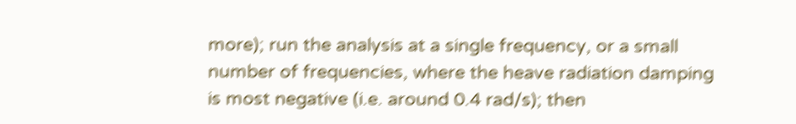more); run the analysis at a single frequency, or a small number of frequencies, where the heave radiation damping is most negative (i.e. around 0.4 rad/s); then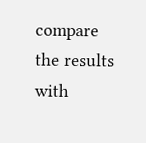compare the results with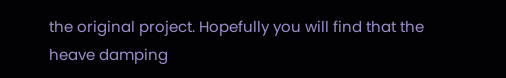the original project. Hopefully you will find that the heave damping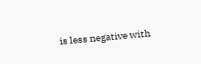is less negative with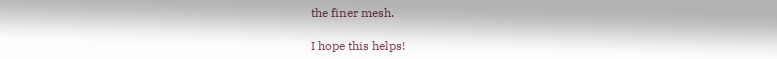the finer mesh.

I hope this helps!